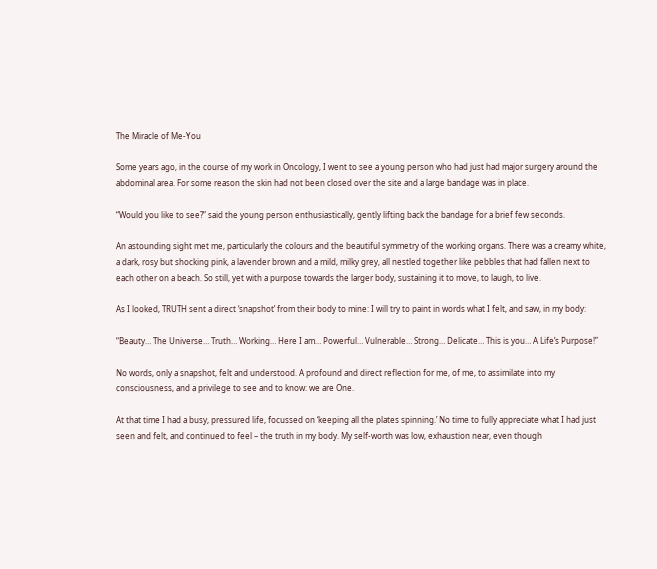The Miracle of Me-You

Some years ago, in the course of my work in Oncology, I went to see a young person who had just had major surgery around the abdominal area. For some reason the skin had not been closed over the site and a large bandage was in place.

“Would you like to see?” said the young person enthusiastically, gently lifting back the bandage for a brief few seconds.

An astounding sight met me, particularly the colours and the beautiful symmetry of the working organs. There was a creamy white, a dark, rosy but shocking pink, a lavender brown and a mild, milky grey, all nestled together like pebbles that had fallen next to each other on a beach. So still, yet with a purpose towards the larger body, sustaining it to move, to laugh, to live.

As I looked, TRUTH sent a direct ‘snapshot’ from their body to mine: I will try to paint in words what I felt, and saw, in my body:

“Beauty… The Universe… Truth… Working… Here I am… Powerful… Vulnerable… Strong… Delicate… This is you… A Life’s Purpose!”

No words, only a snapshot, felt and understood. A profound and direct reflection for me, of me, to assimilate into my consciousness, and a privilege to see and to know: we are One.

At that time I had a busy, pressured life, focussed on ‘keeping all the plates spinning.’ No time to fully appreciate what I had just seen and felt, and continued to feel – the truth in my body. My self-worth was low, exhaustion near, even though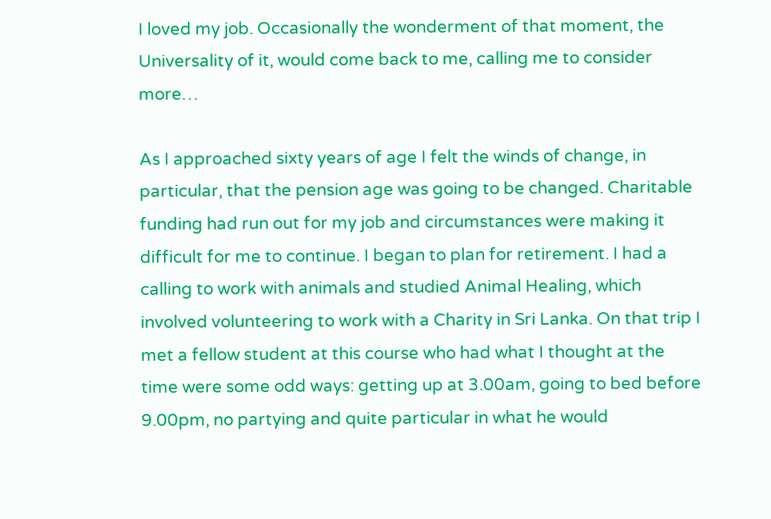I loved my job. Occasionally the wonderment of that moment, the Universality of it, would come back to me, calling me to consider more…

As I approached sixty years of age I felt the winds of change, in particular, that the pension age was going to be changed. Charitable funding had run out for my job and circumstances were making it difficult for me to continue. I began to plan for retirement. I had a calling to work with animals and studied Animal Healing, which involved volunteering to work with a Charity in Sri Lanka. On that trip I met a fellow student at this course who had what I thought at the time were some odd ways: getting up at 3.00am, going to bed before 9.00pm, no partying and quite particular in what he would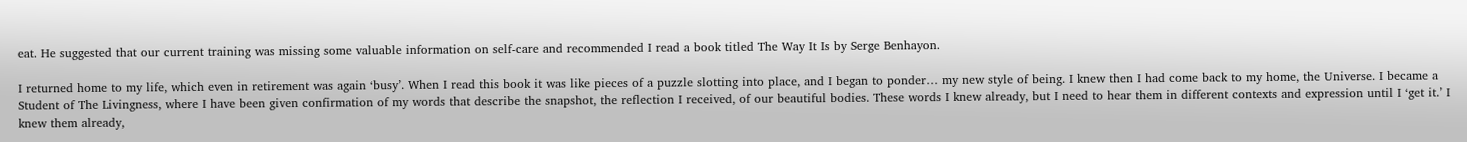eat. He suggested that our current training was missing some valuable information on self-care and recommended I read a book titled The Way It Is by Serge Benhayon.

I returned home to my life, which even in retirement was again ‘busy’. When I read this book it was like pieces of a puzzle slotting into place, and I began to ponder… my new style of being. I knew then I had come back to my home, the Universe. I became a Student of The Livingness, where I have been given confirmation of my words that describe the snapshot, the reflection I received, of our beautiful bodies. These words I knew already, but I need to hear them in different contexts and expression until I ‘get it.’ I knew them already,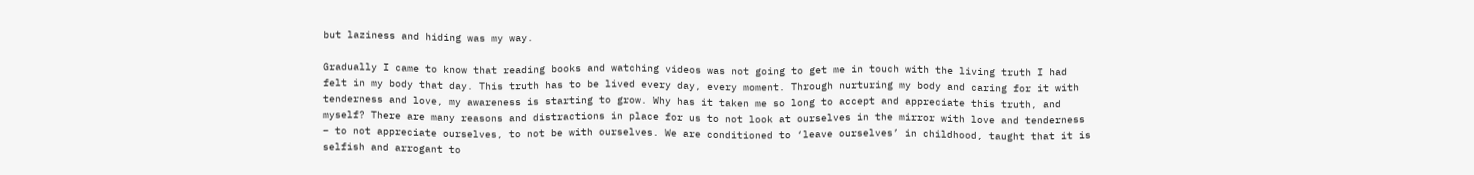but laziness and hiding was my way.

Gradually I came to know that reading books and watching videos was not going to get me in touch with the living truth I had felt in my body that day. This truth has to be lived every day, every moment. Through nurturing my body and caring for it with tenderness and love, my awareness is starting to grow. Why has it taken me so long to accept and appreciate this truth, and myself? There are many reasons and distractions in place for us to not look at ourselves in the mirror with love and tenderness – to not appreciate ourselves, to not be with ourselves. We are conditioned to ‘leave ourselves’ in childhood, taught that it is selfish and arrogant to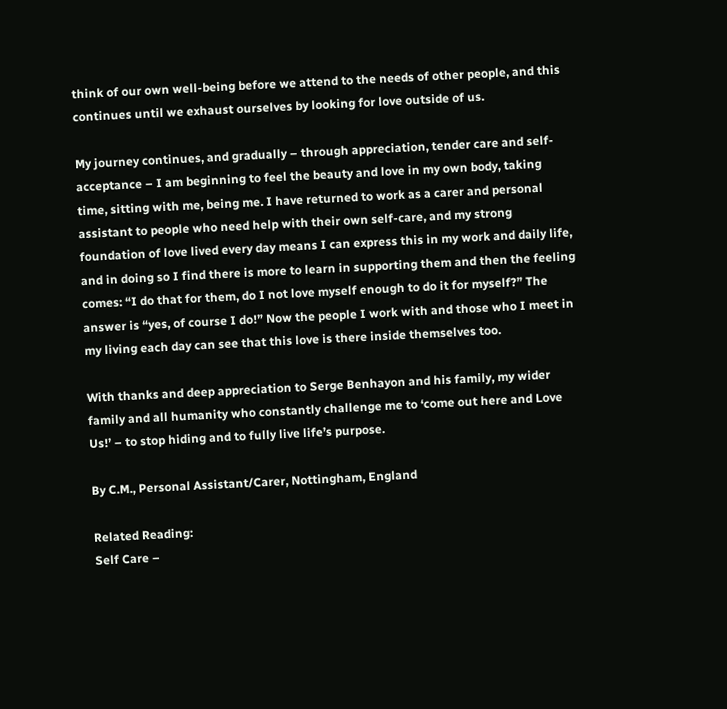think of our own well-being before we attend to the needs of other people, and this continues until we exhaust ourselves by looking for love outside of us.

My journey continues, and gradually – through appreciation, tender care and self-acceptance – I am beginning to feel the beauty and love in my own body, taking time, sitting with me, being me. I have returned to work as a carer and personal assistant to people who need help with their own self-care, and my strong foundation of love lived every day means I can express this in my work and daily life, and in doing so I find there is more to learn in supporting them and then the feeling comes: “I do that for them, do I not love myself enough to do it for myself?” The answer is “yes, of course I do!” Now the people I work with and those who I meet in my living each day can see that this love is there inside themselves too.

With thanks and deep appreciation to Serge Benhayon and his family, my wider family and all humanity who constantly challenge me to ‘come out here and Love Us!’ – to stop hiding and to fully live life’s purpose.

By C.M., Personal Assistant/Carer, Nottingham, England

Related Reading:
Self Care –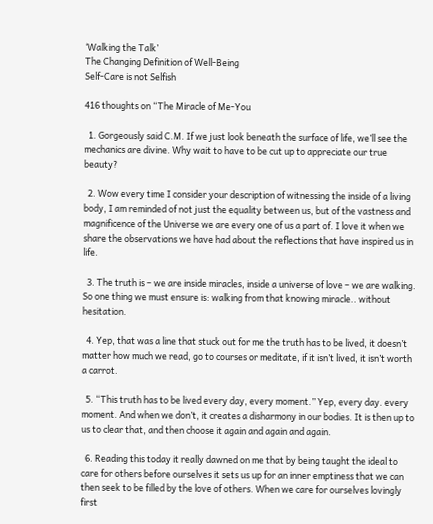‘Walking the Talk’
The Changing Definition of Well-Being
Self-Care is not Selfish

416 thoughts on “The Miracle of Me-You

  1. Gorgeously said C.M. If we just look beneath the surface of life, we’ll see the mechanics are divine. Why wait to have to be cut up to appreciate our true beauty?

  2. Wow every time I consider your description of witnessing the inside of a living body, I am reminded of not just the equality between us, but of the vastness and magnificence of the Universe we are every one of us a part of. I love it when we share the observations we have had about the reflections that have inspired us in life.

  3. The truth is – we are inside miracles, inside a universe of love – we are walking. So one thing we must ensure is: walking from that knowing miracle.. without hesitation.

  4. Yep, that was a line that stuck out for me the truth has to be lived, it doesn’t matter how much we read, go to courses or meditate, if it isn’t lived, it isn’t worth a carrot.

  5. “This truth has to be lived every day, every moment.” Yep, every day. every moment. And when we don’t, it creates a disharmony in our bodies. It is then up to us to clear that, and then choose it again and again and again.

  6. Reading this today it really dawned on me that by being taught the ideal to care for others before ourselves it sets us up for an inner emptiness that we can then seek to be filled by the love of others. When we care for ourselves lovingly first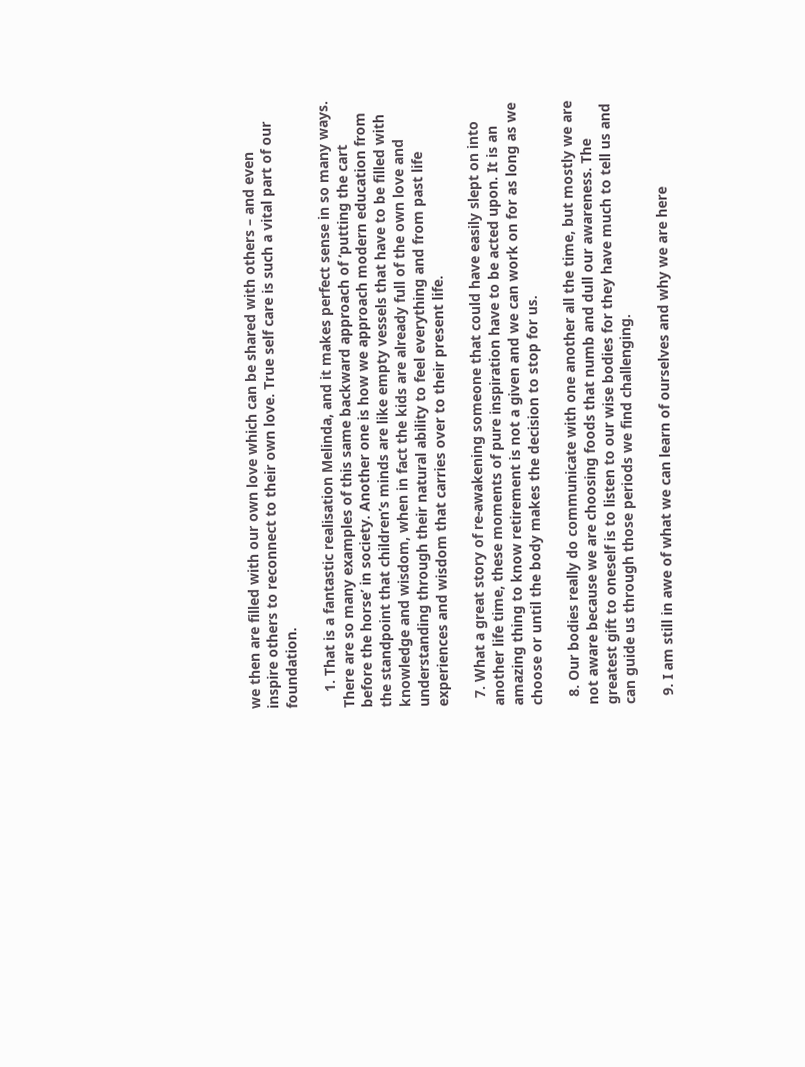we then are filled with our own love which can be shared with others – and even inspire others to reconnect to their own love. True self care is such a vital part of our foundation.

    1. That is a fantastic realisation Melinda, and it makes perfect sense in so many ways. There are so many examples of this same backward approach of ‘putting the cart before the horse’ in society. Another one is how we approach modern education from the standpoint that children’s minds are like empty vessels that have to be filled with knowledge and wisdom, when in fact the kids are already full of the own love and understanding through their natural ability to feel everything and from past life experiences and wisdom that carries over to their present life.

  7. What a great story of re-awakening someone that could have easily slept on into another life time, these moments of pure inspiration have to be acted upon. It is an amazing thing to know retirement is not a given and we can work on for as long as we choose or until the body makes the decision to stop for us.

  8. Our bodies really do communicate with one another all the time, but mostly we are not aware because we are choosing foods that numb and dull our awareness. The greatest gift to oneself is to listen to our wise bodies for they have much to tell us and can guide us through those periods we find challenging.

  9. I am still in awe of what we can learn of ourselves and why we are here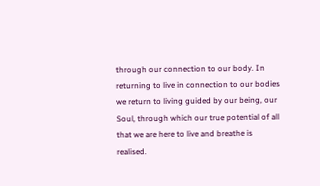through our connection to our body. In returning to live in connection to our bodies we return to living guided by our being, our Soul, through which our true potential of all that we are here to live and breathe is realised.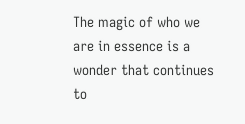The magic of who we are in essence is a wonder that continues to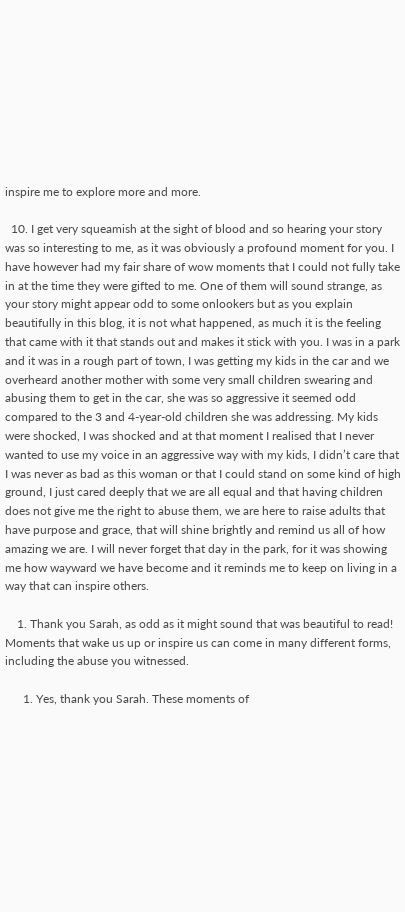inspire me to explore more and more.

  10. I get very squeamish at the sight of blood and so hearing your story was so interesting to me, as it was obviously a profound moment for you. I have however had my fair share of wow moments that I could not fully take in at the time they were gifted to me. One of them will sound strange, as your story might appear odd to some onlookers but as you explain beautifully in this blog, it is not what happened, as much it is the feeling that came with it that stands out and makes it stick with you. I was in a park and it was in a rough part of town, I was getting my kids in the car and we overheard another mother with some very small children swearing and abusing them to get in the car, she was so aggressive it seemed odd compared to the 3 and 4-year-old children she was addressing. My kids were shocked, I was shocked and at that moment I realised that I never wanted to use my voice in an aggressive way with my kids, I didn’t care that I was never as bad as this woman or that I could stand on some kind of high ground, I just cared deeply that we are all equal and that having children does not give me the right to abuse them, we are here to raise adults that have purpose and grace, that will shine brightly and remind us all of how amazing we are. I will never forget that day in the park, for it was showing me how wayward we have become and it reminds me to keep on living in a way that can inspire others.

    1. Thank you Sarah, as odd as it might sound that was beautiful to read! Moments that wake us up or inspire us can come in many different forms, including the abuse you witnessed.

      1. Yes, thank you Sarah. These moments of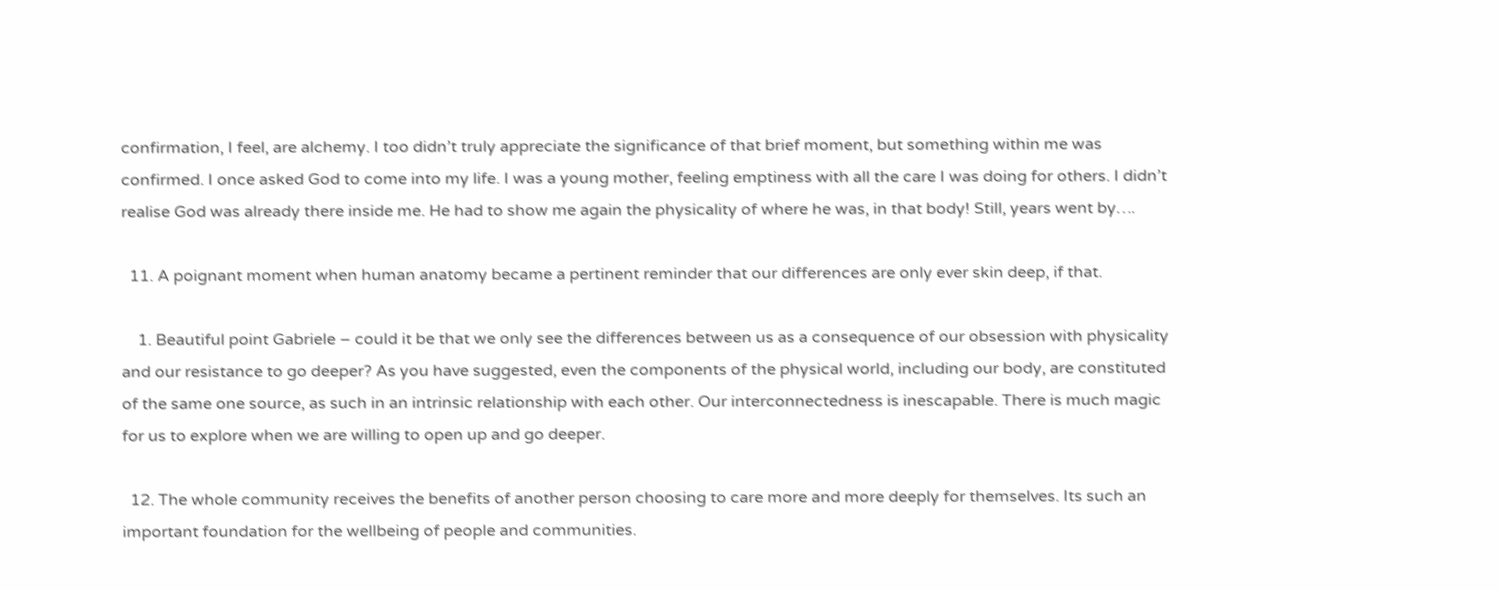confirmation, I feel, are alchemy. I too didn’t truly appreciate the significance of that brief moment, but something within me was confirmed. I once asked God to come into my life. I was a young mother, feeling emptiness with all the care I was doing for others. I didn’t realise God was already there inside me. He had to show me again the physicality of where he was, in that body! Still, years went by….

  11. A poignant moment when human anatomy became a pertinent reminder that our differences are only ever skin deep, if that.

    1. Beautiful point Gabriele – could it be that we only see the differences between us as a consequence of our obsession with physicality and our resistance to go deeper? As you have suggested, even the components of the physical world, including our body, are constituted of the same one source, as such in an intrinsic relationship with each other. Our interconnectedness is inescapable. There is much magic for us to explore when we are willing to open up and go deeper.

  12. The whole community receives the benefits of another person choosing to care more and more deeply for themselves. Its such an important foundation for the wellbeing of people and communities.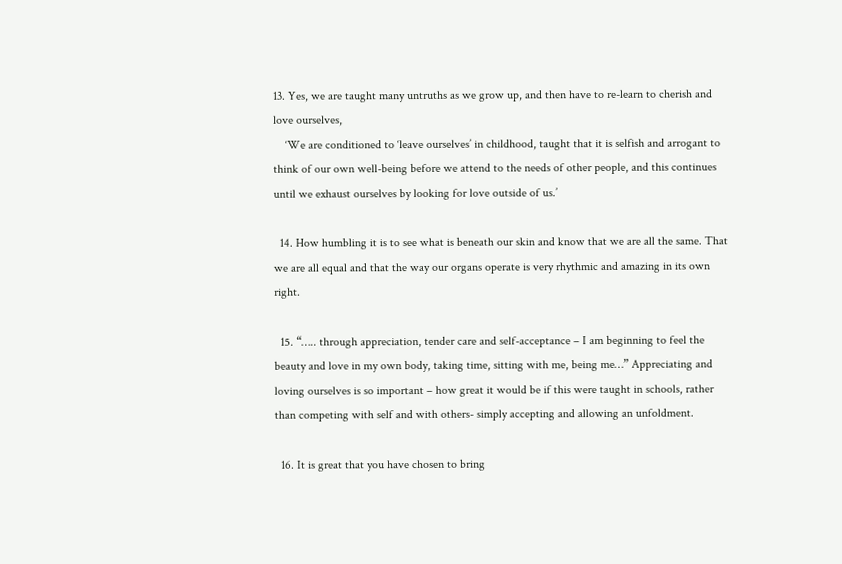13. Yes, we are taught many untruths as we grow up, and then have to re-learn to cherish and love ourselves,
    ‘We are conditioned to ‘leave ourselves’ in childhood, taught that it is selfish and arrogant to think of our own well-being before we attend to the needs of other people, and this continues until we exhaust ourselves by looking for love outside of us.’

  14. How humbling it is to see what is beneath our skin and know that we are all the same. That we are all equal and that the way our organs operate is very rhythmic and amazing in its own right.

  15. “….. through appreciation, tender care and self-acceptance – I am beginning to feel the beauty and love in my own body, taking time, sitting with me, being me…” Appreciating and loving ourselves is so important – how great it would be if this were taught in schools, rather than competing with self and with others- simply accepting and allowing an unfoldment.

  16. It is great that you have chosen to bring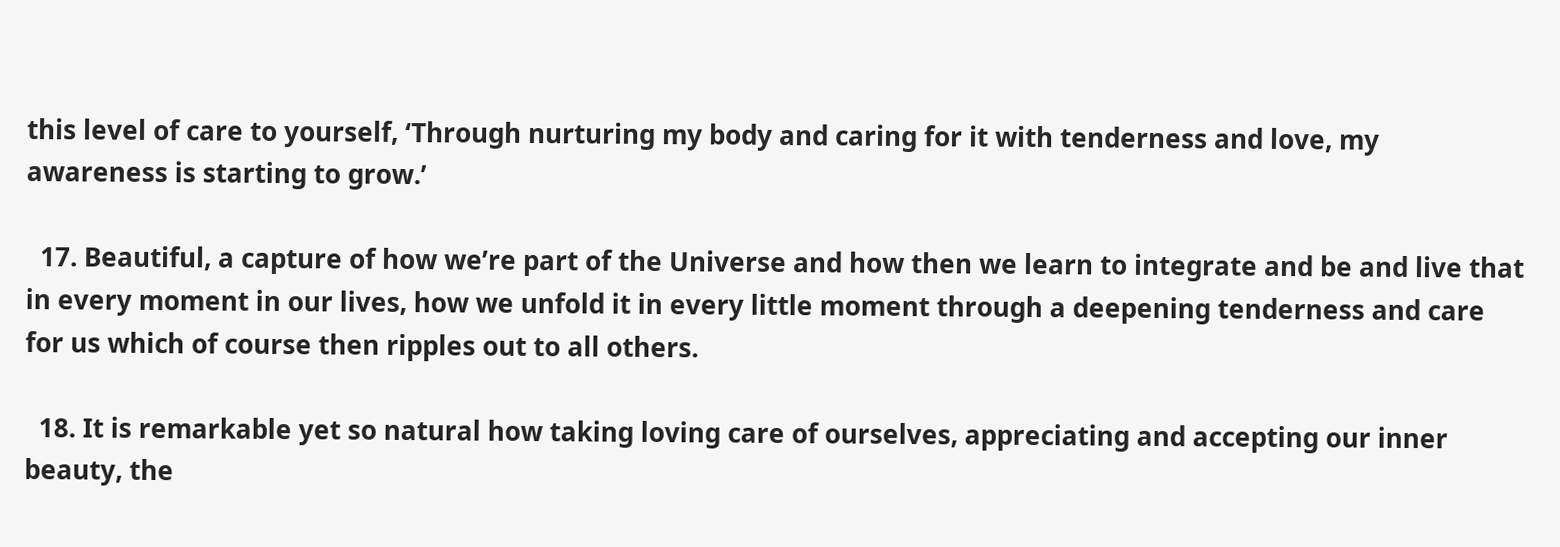this level of care to yourself, ‘Through nurturing my body and caring for it with tenderness and love, my awareness is starting to grow.’

  17. Beautiful, a capture of how we’re part of the Universe and how then we learn to integrate and be and live that in every moment in our lives, how we unfold it in every little moment through a deepening tenderness and care for us which of course then ripples out to all others.

  18. It is remarkable yet so natural how taking loving care of ourselves, appreciating and accepting our inner beauty, the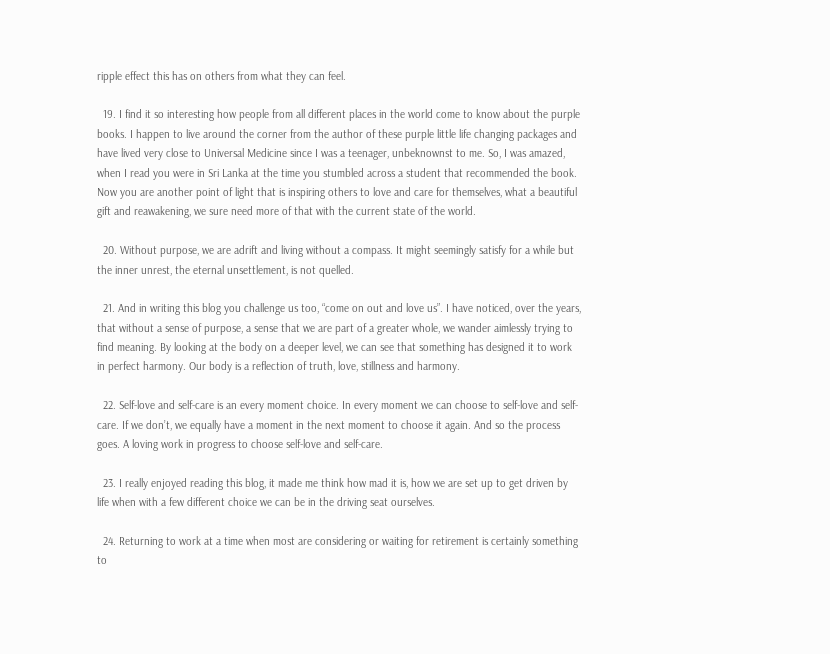ripple effect this has on others from what they can feel.

  19. I find it so interesting how people from all different places in the world come to know about the purple books. I happen to live around the corner from the author of these purple little life changing packages and have lived very close to Universal Medicine since I was a teenager, unbeknownst to me. So, I was amazed, when I read you were in Sri Lanka at the time you stumbled across a student that recommended the book. Now you are another point of light that is inspiring others to love and care for themselves, what a beautiful gift and reawakening, we sure need more of that with the current state of the world.

  20. Without purpose, we are adrift and living without a compass. It might seemingly satisfy for a while but the inner unrest, the eternal unsettlement, is not quelled.

  21. And in writing this blog you challenge us too, “come on out and love us”. I have noticed, over the years, that without a sense of purpose, a sense that we are part of a greater whole, we wander aimlessly trying to find meaning. By looking at the body on a deeper level, we can see that something has designed it to work in perfect harmony. Our body is a reflection of truth, love, stillness and harmony.

  22. Self-love and self-care is an every moment choice. In every moment we can choose to self-love and self-care. If we don’t, we equally have a moment in the next moment to choose it again. And so the process goes. A loving work in progress to choose self-love and self-care.

  23. I really enjoyed reading this blog, it made me think how mad it is, how we are set up to get driven by life when with a few different choice we can be in the driving seat ourselves.

  24. Returning to work at a time when most are considering or waiting for retirement is certainly something to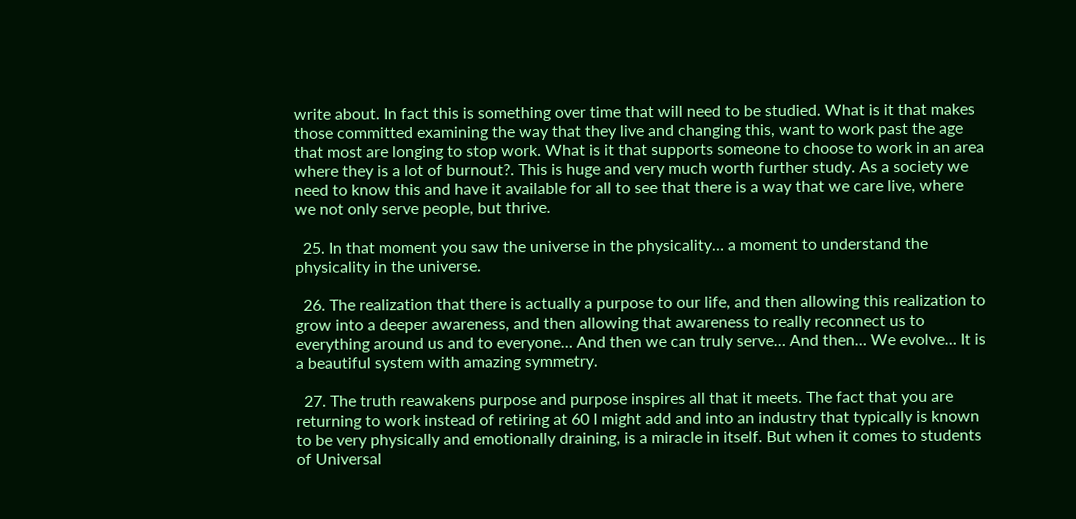write about. In fact this is something over time that will need to be studied. What is it that makes those committed examining the way that they live and changing this, want to work past the age that most are longing to stop work. What is it that supports someone to choose to work in an area where they is a lot of burnout?. This is huge and very much worth further study. As a society we need to know this and have it available for all to see that there is a way that we care live, where we not only serve people, but thrive.

  25. In that moment you saw the universe in the physicality… a moment to understand the physicality in the universe.

  26. The realization that there is actually a purpose to our life, and then allowing this realization to grow into a deeper awareness, and then allowing that awareness to really reconnect us to everything around us and to everyone… And then we can truly serve… And then… We evolve… It is a beautiful system with amazing symmetry.

  27. The truth reawakens purpose and purpose inspires all that it meets. The fact that you are returning to work instead of retiring at 60 I might add and into an industry that typically is known to be very physically and emotionally draining, is a miracle in itself. But when it comes to students of Universal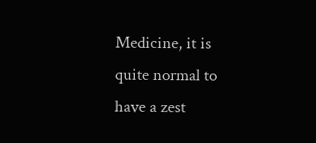Medicine, it is quite normal to have a zest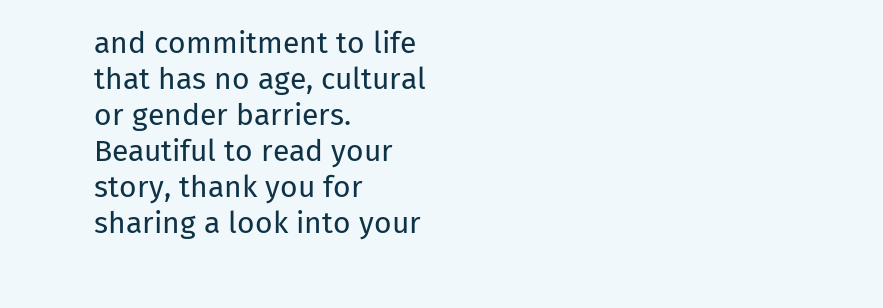and commitment to life that has no age, cultural or gender barriers. Beautiful to read your story, thank you for sharing a look into your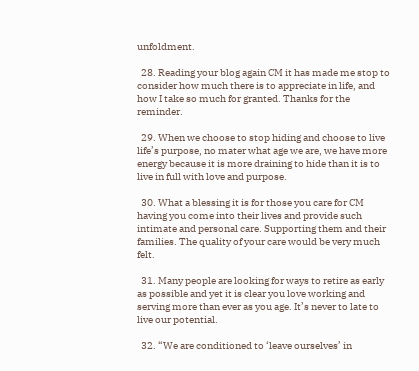unfoldment.

  28. Reading your blog again CM it has made me stop to consider how much there is to appreciate in life, and how I take so much for granted. Thanks for the reminder.

  29. When we choose to stop hiding and choose to live life’s purpose, no mater what age we are, we have more energy because it is more draining to hide than it is to live in full with love and purpose.

  30. What a blessing it is for those you care for CM having you come into their lives and provide such intimate and personal care. Supporting them and their families. The quality of your care would be very much felt.

  31. Many people are looking for ways to retire as early as possible and yet it is clear you love working and serving more than ever as you age. It’s never to late to live our potential.

  32. “We are conditioned to ‘leave ourselves’ in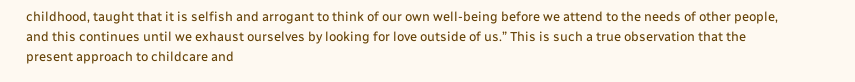childhood, taught that it is selfish and arrogant to think of our own well-being before we attend to the needs of other people, and this continues until we exhaust ourselves by looking for love outside of us.” This is such a true observation that the present approach to childcare and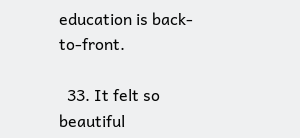education is back-to-front.

  33. It felt so beautiful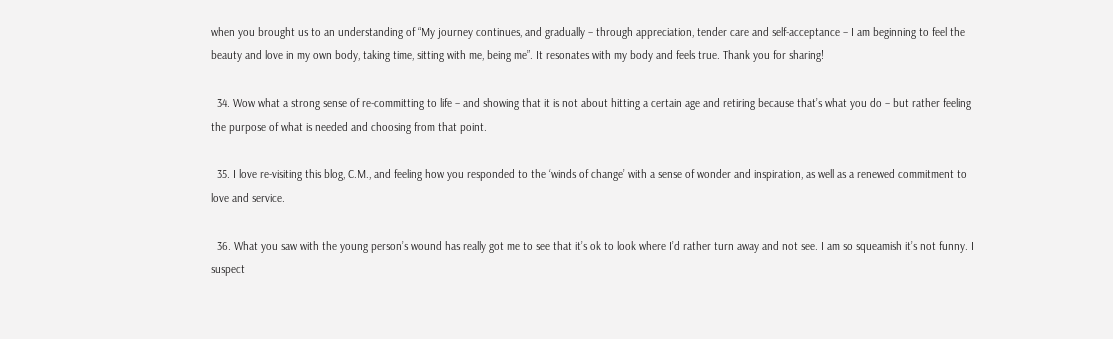when you brought us to an understanding of “My journey continues, and gradually – through appreciation, tender care and self-acceptance – I am beginning to feel the beauty and love in my own body, taking time, sitting with me, being me”. It resonates with my body and feels true. Thank you for sharing!

  34. Wow what a strong sense of re-committing to life – and showing that it is not about hitting a certain age and retiring because that’s what you do – but rather feeling the purpose of what is needed and choosing from that point.

  35. I love re-visiting this blog, C.M., and feeling how you responded to the ‘winds of change’ with a sense of wonder and inspiration, as well as a renewed commitment to love and service.

  36. What you saw with the young person’s wound has really got me to see that it’s ok to look where I’d rather turn away and not see. I am so squeamish it’s not funny. I suspect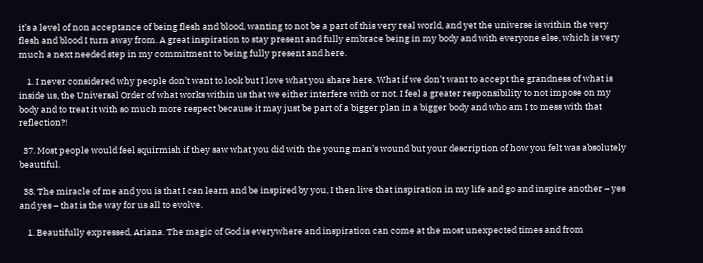it’s a level of non acceptance of being flesh and blood, wanting to not be a part of this very real world, and yet the universe is within the very flesh and blood I turn away from. A great inspiration to stay present and fully embrace being in my body and with everyone else, which is very much a next needed step in my commitment to being fully present and here.

    1. I never considered why people don’t want to look but I love what you share here. What if we don’t want to accept the grandness of what is inside us, the Universal Order of what works within us that we either interfere with or not. I feel a greater responsibility to not impose on my body and to treat it with so much more respect because it may just be part of a bigger plan in a bigger body and who am I to mess with that reflection?!

  37. Most people would feel squirmish if they saw what you did with the young man’s wound but your description of how you felt was absolutely beautiful.

  38. The miracle of me and you is that I can learn and be inspired by you, I then live that inspiration in my life and go and inspire another – yes and yes – that is the way for us all to evolve.

    1. Beautifully expressed, Ariana. The magic of God is everywhere and inspiration can come at the most unexpected times and from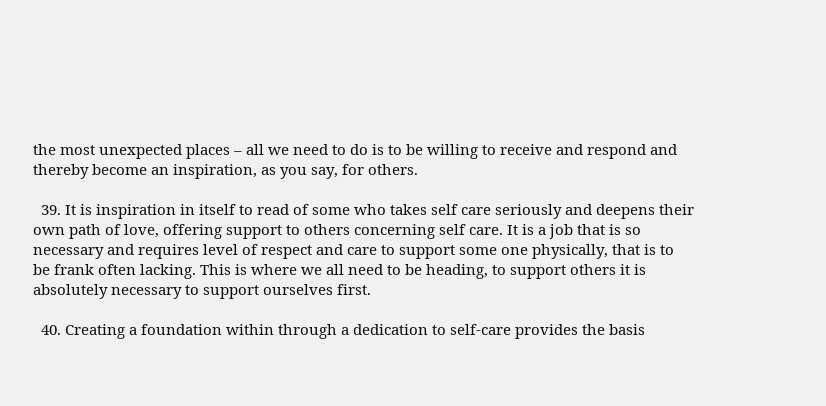the most unexpected places – all we need to do is to be willing to receive and respond and thereby become an inspiration, as you say, for others.

  39. It is inspiration in itself to read of some who takes self care seriously and deepens their own path of love, offering support to others concerning self care. It is a job that is so necessary and requires level of respect and care to support some one physically, that is to be frank often lacking. This is where we all need to be heading, to support others it is absolutely necessary to support ourselves first.

  40. Creating a foundation within through a dedication to self-care provides the basis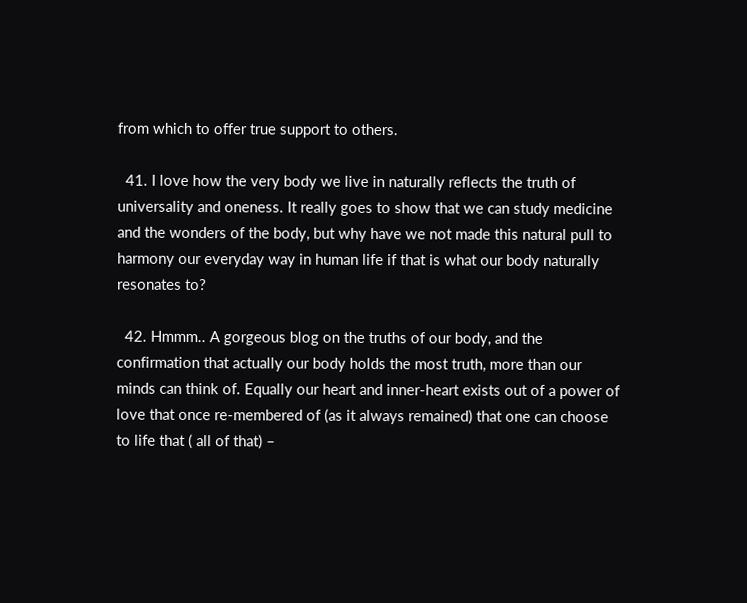from which to offer true support to others.

  41. I love how the very body we live in naturally reflects the truth of universality and oneness. It really goes to show that we can study medicine and the wonders of the body, but why have we not made this natural pull to harmony our everyday way in human life if that is what our body naturally resonates to?

  42. Hmmm.. A gorgeous blog on the truths of our body, and the confirmation that actually our body holds the most truth, more than our minds can think of. Equally our heart and inner-heart exists out of a power of love that once re-membered of (as it always remained) that one can choose to life that ( all of that) –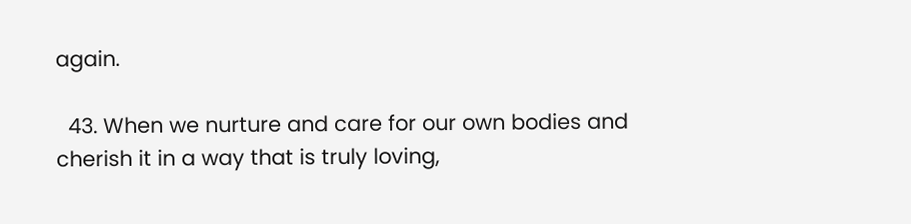again.

  43. When we nurture and care for our own bodies and cherish it in a way that is truly loving,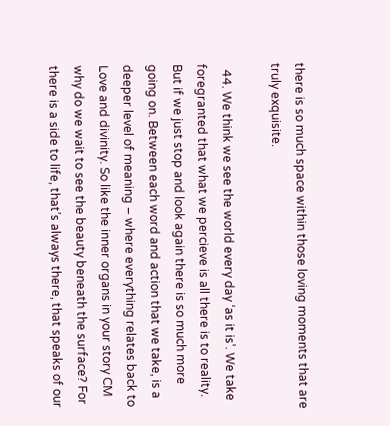there is so much space within those loving moments that are truly exquisite.

  44. We think we see the world every day ‘as it is’. We take foregranted that what we percieve is all there is to reality. But if we just stop and look again there is so much more going on. Between each word and action that we take, is a deeper level of meaning – where everything relates back to Love and divinity. So like the inner organs in your story CM why do we wait to see the beauty beneath the surface? For there is a side to life, that’s always there, that speaks of our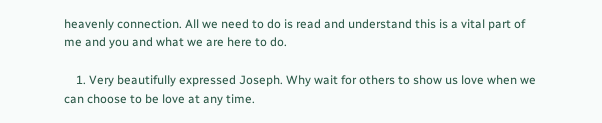heavenly connection. All we need to do is read and understand this is a vital part of me and you and what we are here to do.

    1. Very beautifully expressed Joseph. Why wait for others to show us love when we can choose to be love at any time.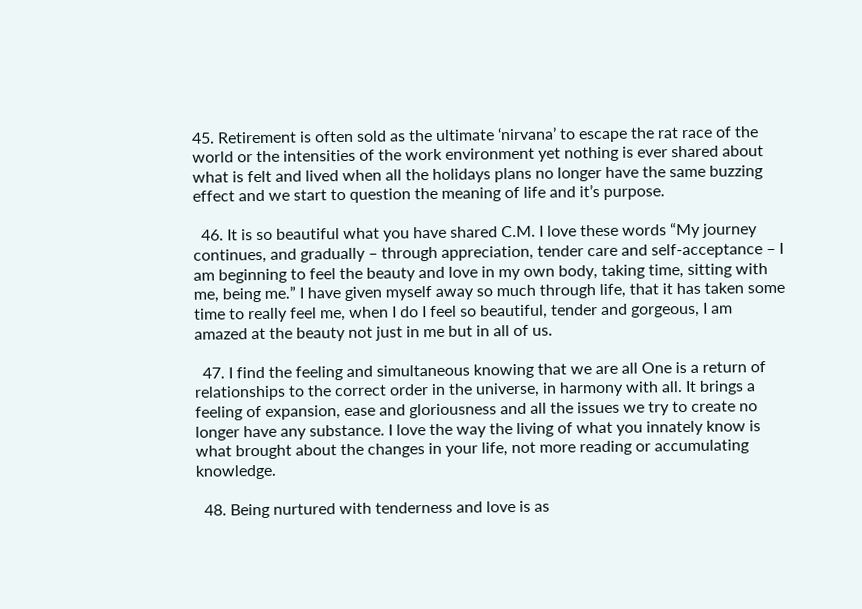45. Retirement is often sold as the ultimate ‘nirvana’ to escape the rat race of the world or the intensities of the work environment yet nothing is ever shared about what is felt and lived when all the holidays plans no longer have the same buzzing effect and we start to question the meaning of life and it’s purpose.

  46. It is so beautiful what you have shared C.M. I love these words “My journey continues, and gradually – through appreciation, tender care and self-acceptance – I am beginning to feel the beauty and love in my own body, taking time, sitting with me, being me.” I have given myself away so much through life, that it has taken some time to really feel me, when I do I feel so beautiful, tender and gorgeous, I am amazed at the beauty not just in me but in all of us.

  47. I find the feeling and simultaneous knowing that we are all One is a return of relationships to the correct order in the universe, in harmony with all. It brings a feeling of expansion, ease and gloriousness and all the issues we try to create no longer have any substance. I love the way the living of what you innately know is what brought about the changes in your life, not more reading or accumulating knowledge.

  48. Being nurtured with tenderness and love is as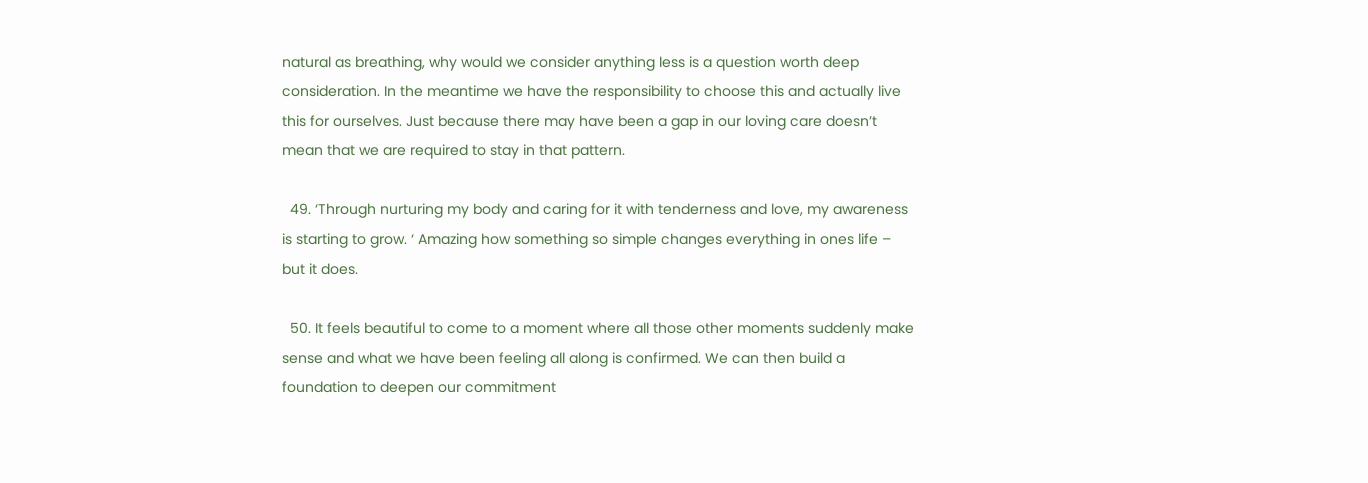natural as breathing, why would we consider anything less is a question worth deep consideration. In the meantime we have the responsibility to choose this and actually live this for ourselves. Just because there may have been a gap in our loving care doesn’t mean that we are required to stay in that pattern.

  49. ‘Through nurturing my body and caring for it with tenderness and love, my awareness is starting to grow. ‘ Amazing how something so simple changes everything in ones life – but it does.

  50. It feels beautiful to come to a moment where all those other moments suddenly make sense and what we have been feeling all along is confirmed. We can then build a foundation to deepen our commitment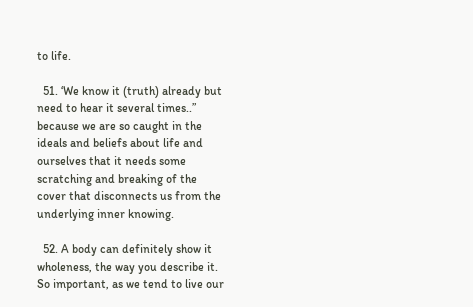to life.

  51. ‘We know it (truth) already but need to hear it several times..” because we are so caught in the ideals and beliefs about life and ourselves that it needs some scratching and breaking of the cover that disconnects us from the underlying inner knowing.

  52. A body can definitely show it wholeness, the way you describe it. So important, as we tend to live our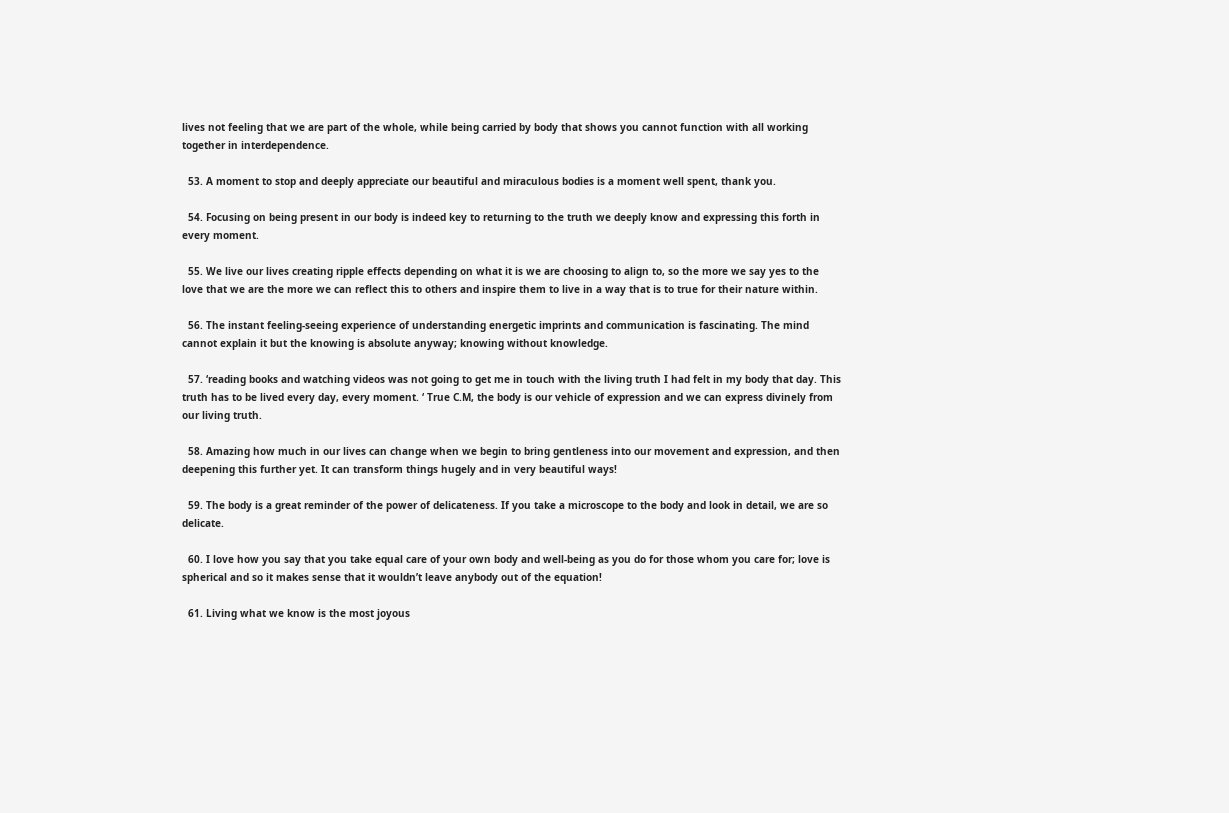lives not feeling that we are part of the whole, while being carried by body that shows you cannot function with all working together in interdependence.

  53. A moment to stop and deeply appreciate our beautiful and miraculous bodies is a moment well spent, thank you.

  54. Focusing on being present in our body is indeed key to returning to the truth we deeply know and expressing this forth in every moment.

  55. We live our lives creating ripple effects depending on what it is we are choosing to align to, so the more we say yes to the love that we are the more we can reflect this to others and inspire them to live in a way that is to true for their nature within.

  56. The instant feeling-seeing experience of understanding energetic imprints and communication is fascinating. The mind cannot explain it but the knowing is absolute anyway; knowing without knowledge.

  57. ‘reading books and watching videos was not going to get me in touch with the living truth I had felt in my body that day. This truth has to be lived every day, every moment. ‘ True C.M, the body is our vehicle of expression and we can express divinely from our living truth.

  58. Amazing how much in our lives can change when we begin to bring gentleness into our movement and expression, and then deepening this further yet. It can transform things hugely and in very beautiful ways!

  59. The body is a great reminder of the power of delicateness. If you take a microscope to the body and look in detail, we are so delicate.

  60. I love how you say that you take equal care of your own body and well-being as you do for those whom you care for; love is spherical and so it makes sense that it wouldn’t leave anybody out of the equation!

  61. Living what we know is the most joyous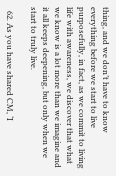thing, and we don’t have to know everything before we start to live purposefully, in fact, as we commit to living life with awareness, we discover that what we know is a lot more than we imagine and it all keeps deepening, but only when we start to truly live.

  62. As you have shared CM, ‘I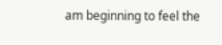am beginning to feel the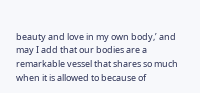beauty and love in my own body,’ and may I add that our bodies are a remarkable vessel that shares so much when it is allowed to because of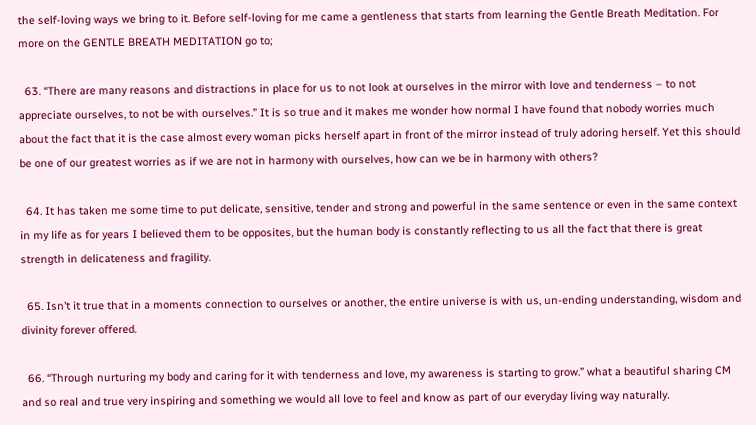the self-loving ways we bring to it. Before self-loving for me came a gentleness that starts from learning the Gentle Breath Meditation. For more on the GENTLE BREATH MEDITATION go to;

  63. “There are many reasons and distractions in place for us to not look at ourselves in the mirror with love and tenderness – to not appreciate ourselves, to not be with ourselves.” It is so true and it makes me wonder how normal I have found that nobody worries much about the fact that it is the case almost every woman picks herself apart in front of the mirror instead of truly adoring herself. Yet this should be one of our greatest worries as if we are not in harmony with ourselves, how can we be in harmony with others?

  64. It has taken me some time to put delicate, sensitive, tender and strong and powerful in the same sentence or even in the same context in my life as for years I believed them to be opposites, but the human body is constantly reflecting to us all the fact that there is great strength in delicateness and fragility.

  65. Isn’t it true that in a moments connection to ourselves or another, the entire universe is with us, un-ending understanding, wisdom and divinity forever offered.

  66. “Through nurturing my body and caring for it with tenderness and love, my awareness is starting to grow.” what a beautiful sharing CM and so real and true very inspiring and something we would all love to feel and know as part of our everyday living way naturally.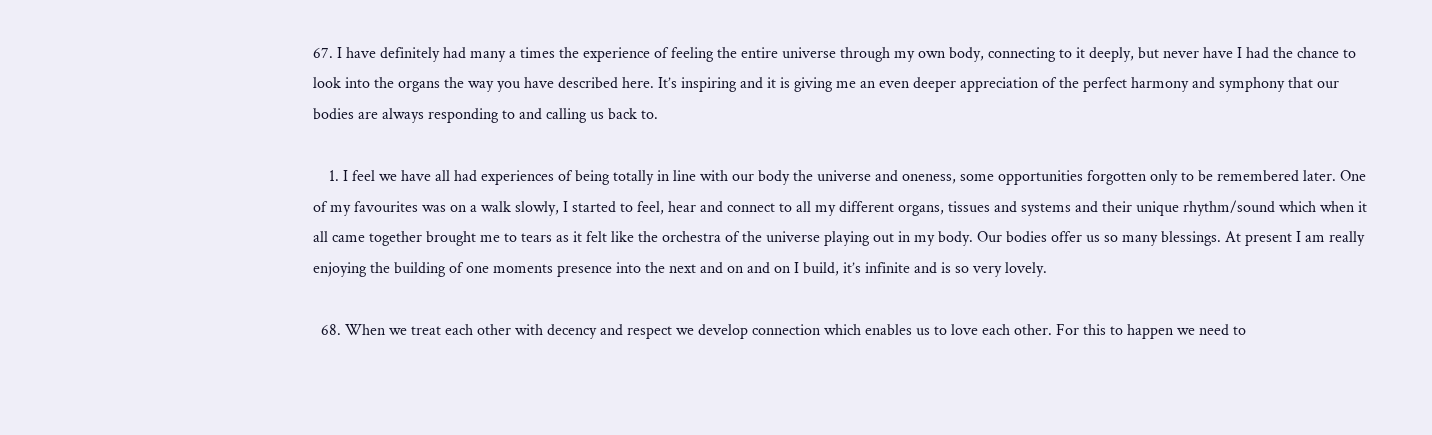67. I have definitely had many a times the experience of feeling the entire universe through my own body, connecting to it deeply, but never have I had the chance to look into the organs the way you have described here. It’s inspiring and it is giving me an even deeper appreciation of the perfect harmony and symphony that our bodies are always responding to and calling us back to.

    1. I feel we have all had experiences of being totally in line with our body the universe and oneness, some opportunities forgotten only to be remembered later. One of my favourites was on a walk slowly, I started to feel, hear and connect to all my different organs, tissues and systems and their unique rhythm/sound which when it all came together brought me to tears as it felt like the orchestra of the universe playing out in my body. Our bodies offer us so many blessings. At present I am really enjoying the building of one moments presence into the next and on and on I build, it’s infinite and is so very lovely.

  68. When we treat each other with decency and respect we develop connection which enables us to love each other. For this to happen we need to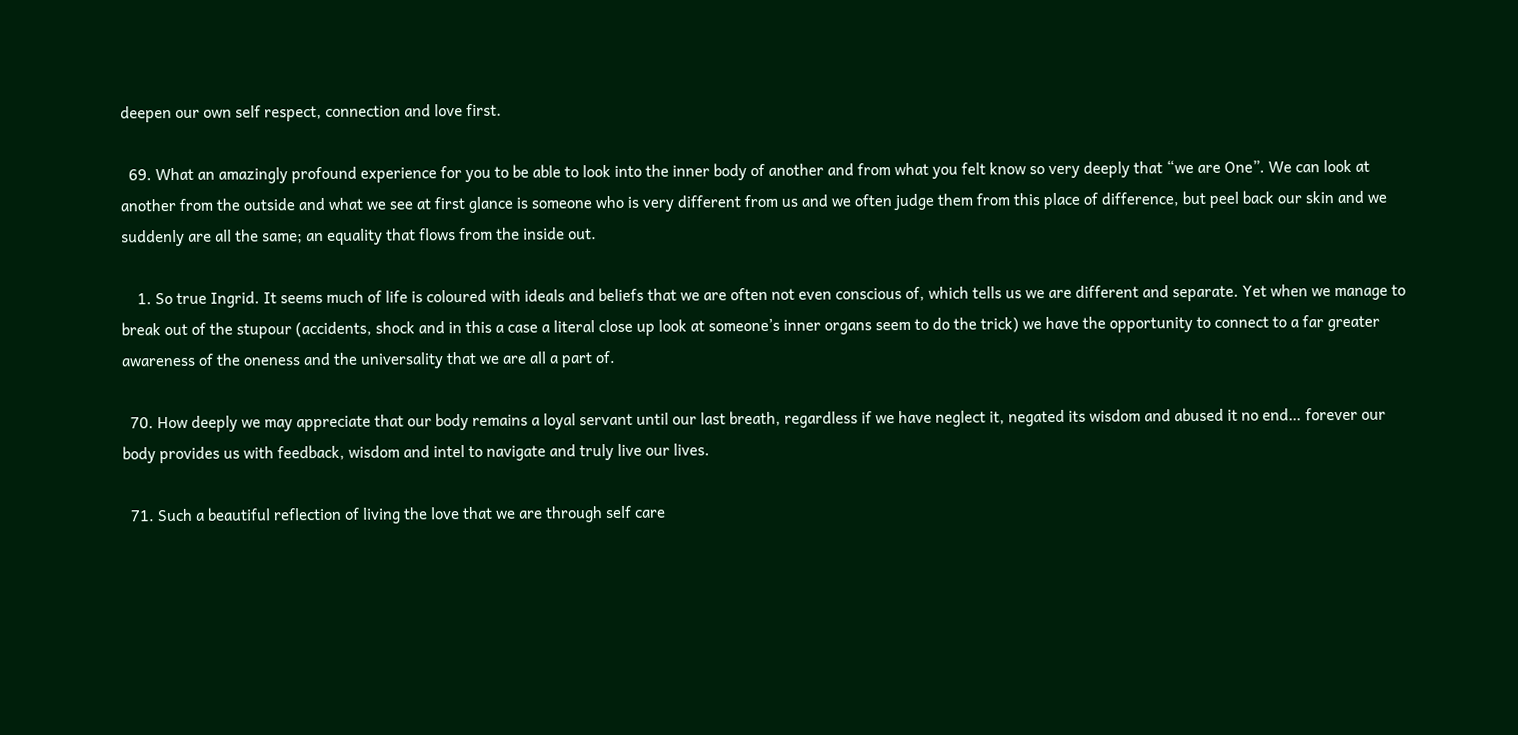deepen our own self respect, connection and love first.

  69. What an amazingly profound experience for you to be able to look into the inner body of another and from what you felt know so very deeply that “we are One”. We can look at another from the outside and what we see at first glance is someone who is very different from us and we often judge them from this place of difference, but peel back our skin and we suddenly are all the same; an equality that flows from the inside out.

    1. So true Ingrid. It seems much of life is coloured with ideals and beliefs that we are often not even conscious of, which tells us we are different and separate. Yet when we manage to break out of the stupour (accidents, shock and in this a case a literal close up look at someone’s inner organs seem to do the trick) we have the opportunity to connect to a far greater awareness of the oneness and the universality that we are all a part of.

  70. How deeply we may appreciate that our body remains a loyal servant until our last breath, regardless if we have neglect it, negated its wisdom and abused it no end… forever our body provides us with feedback, wisdom and intel to navigate and truly live our lives.

  71. Such a beautiful reflection of living the love that we are through self care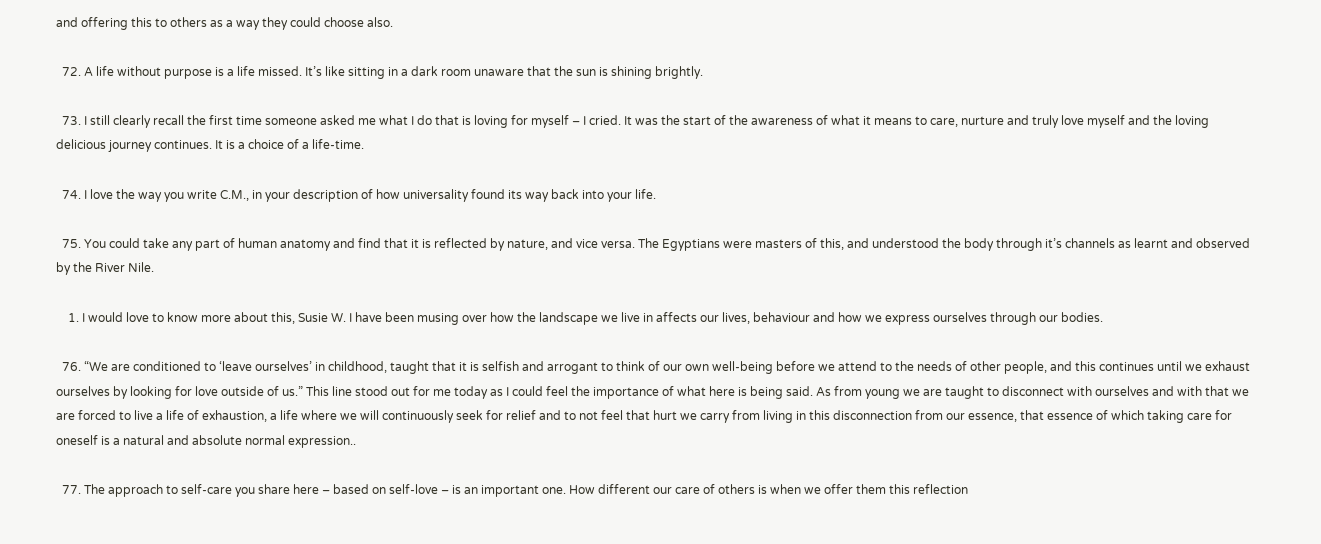and offering this to others as a way they could choose also.

  72. A life without purpose is a life missed. It’s like sitting in a dark room unaware that the sun is shining brightly.

  73. I still clearly recall the first time someone asked me what I do that is loving for myself – I cried. It was the start of the awareness of what it means to care, nurture and truly love myself and the loving delicious journey continues. It is a choice of a life-time.

  74. I love the way you write C.M., in your description of how universality found its way back into your life.

  75. You could take any part of human anatomy and find that it is reflected by nature, and vice versa. The Egyptians were masters of this, and understood the body through it’s channels as learnt and observed by the River Nile.

    1. I would love to know more about this, Susie W. I have been musing over how the landscape we live in affects our lives, behaviour and how we express ourselves through our bodies.

  76. “We are conditioned to ‘leave ourselves’ in childhood, taught that it is selfish and arrogant to think of our own well-being before we attend to the needs of other people, and this continues until we exhaust ourselves by looking for love outside of us.” This line stood out for me today as I could feel the importance of what here is being said. As from young we are taught to disconnect with ourselves and with that we are forced to live a life of exhaustion, a life where we will continuously seek for relief and to not feel that hurt we carry from living in this disconnection from our essence, that essence of which taking care for oneself is a natural and absolute normal expression..

  77. The approach to self-care you share here – based on self-love – is an important one. How different our care of others is when we offer them this reflection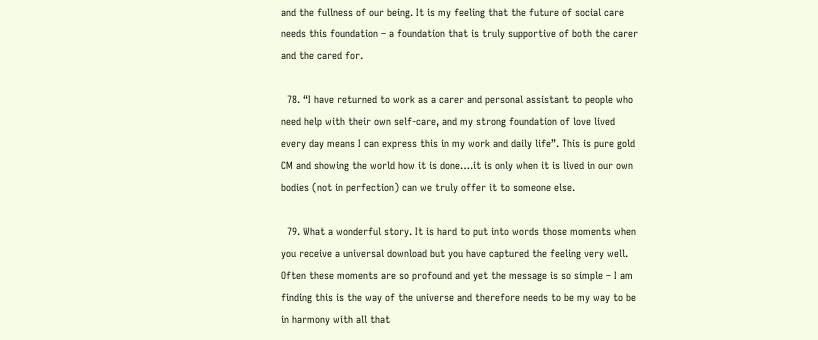and the fullness of our being. It is my feeling that the future of social care needs this foundation – a foundation that is truly supportive of both the carer and the cared for.

  78. “I have returned to work as a carer and personal assistant to people who need help with their own self-care, and my strong foundation of love lived every day means I can express this in my work and daily life”. This is pure gold CM and showing the world how it is done….it is only when it is lived in our own bodies (not in perfection) can we truly offer it to someone else.

  79. What a wonderful story. It is hard to put into words those moments when you receive a universal download but you have captured the feeling very well. Often these moments are so profound and yet the message is so simple – I am finding this is the way of the universe and therefore needs to be my way to be in harmony with all that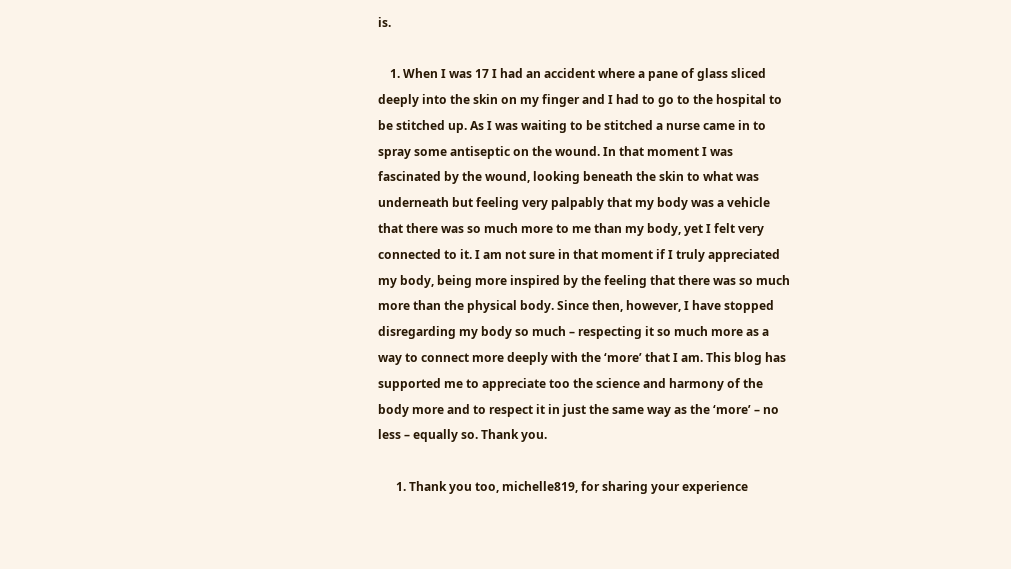is.

    1. When I was 17 I had an accident where a pane of glass sliced deeply into the skin on my finger and I had to go to the hospital to be stitched up. As I was waiting to be stitched a nurse came in to spray some antiseptic on the wound. In that moment I was fascinated by the wound, looking beneath the skin to what was underneath but feeling very palpably that my body was a vehicle that there was so much more to me than my body, yet I felt very connected to it. I am not sure in that moment if I truly appreciated my body, being more inspired by the feeling that there was so much more than the physical body. Since then, however, I have stopped disregarding my body so much – respecting it so much more as a way to connect more deeply with the ‘more’ that I am. This blog has supported me to appreciate too the science and harmony of the body more and to respect it in just the same way as the ‘more’ – no less – equally so. Thank you.

      1. Thank you too, michelle819, for sharing your experience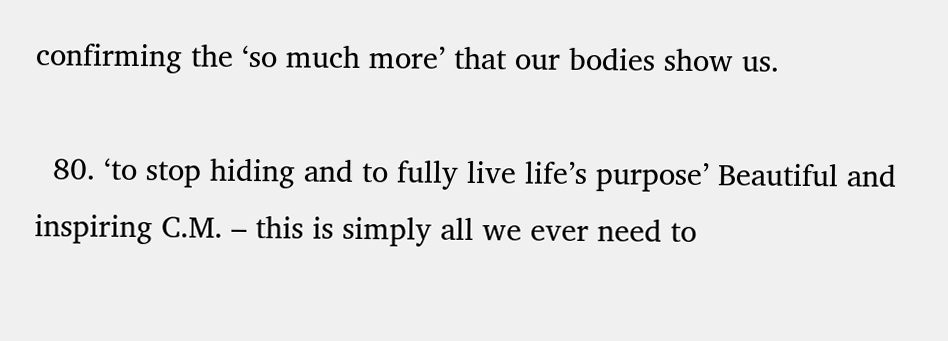confirming the ‘so much more’ that our bodies show us.

  80. ‘to stop hiding and to fully live life’s purpose’ Beautiful and inspiring C.M. – this is simply all we ever need to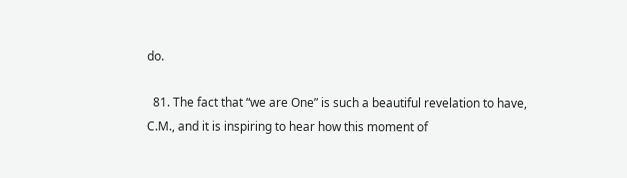do.

  81. The fact that “we are One” is such a beautiful revelation to have, C.M., and it is inspiring to hear how this moment of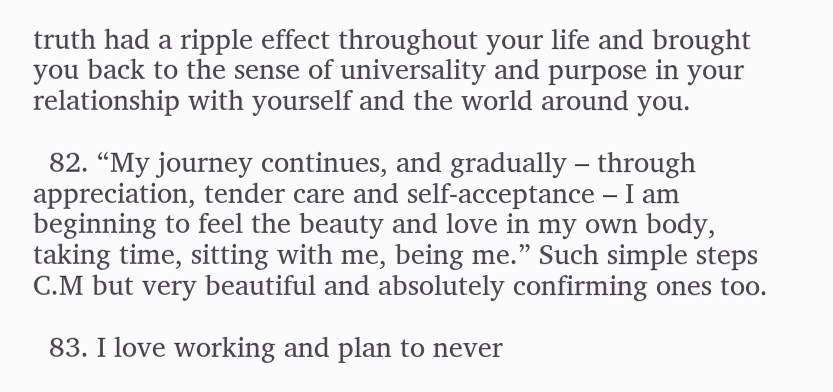truth had a ripple effect throughout your life and brought you back to the sense of universality and purpose in your relationship with yourself and the world around you.

  82. “My journey continues, and gradually – through appreciation, tender care and self-acceptance – I am beginning to feel the beauty and love in my own body, taking time, sitting with me, being me.” Such simple steps C.M but very beautiful and absolutely confirming ones too.

  83. I love working and plan to never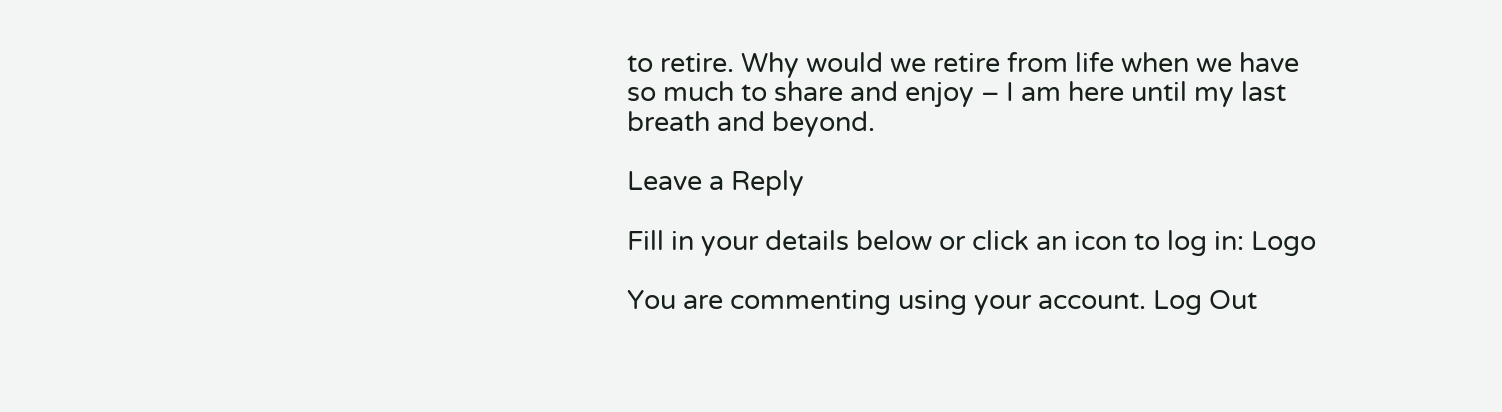to retire. Why would we retire from life when we have so much to share and enjoy – I am here until my last breath and beyond.

Leave a Reply

Fill in your details below or click an icon to log in: Logo

You are commenting using your account. Log Out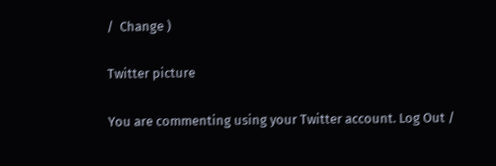/  Change )

Twitter picture

You are commenting using your Twitter account. Log Out /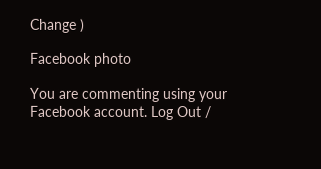Change )

Facebook photo

You are commenting using your Facebook account. Log Out /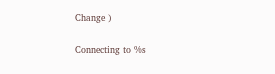Change )

Connecting to %s